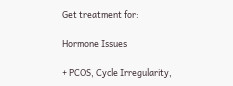Get treatment for:

Hormone Issues

+ PCOS, Cycle Irregularity,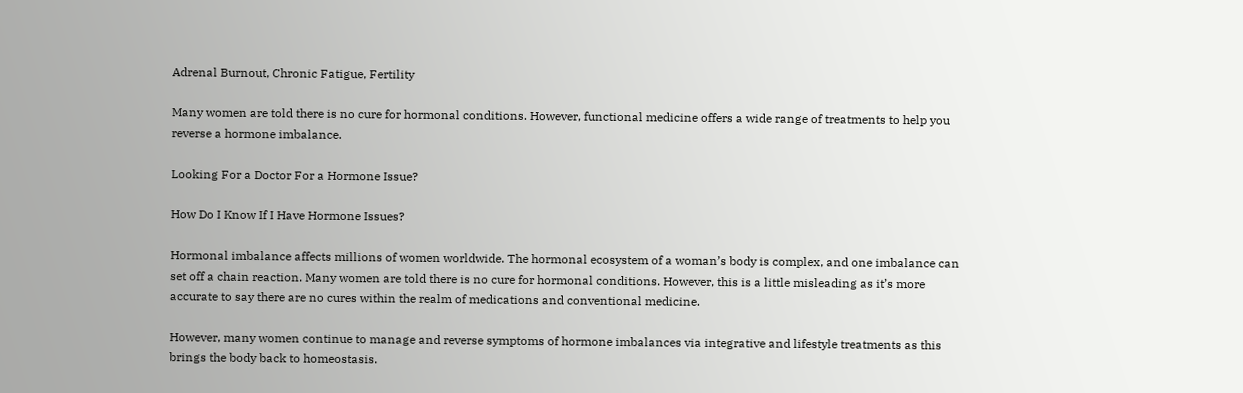Adrenal Burnout, Chronic Fatigue, Fertility

Many women are told there is no cure for hormonal conditions. However, functional medicine offers a wide range of treatments to help you reverse a hormone imbalance.

Looking For a Doctor For a Hormone Issue?

How Do I Know If I Have Hormone Issues?

Hormonal imbalance affects millions of women worldwide. The hormonal ecosystem of a woman’s body is complex, and one imbalance can set off a chain reaction. Many women are told there is no cure for hormonal conditions. However, this is a little misleading as it’s more accurate to say there are no cures within the realm of medications and conventional medicine.

However, many women continue to manage and reverse symptoms of hormone imbalances via integrative and lifestyle treatments as this brings the body back to homeostasis.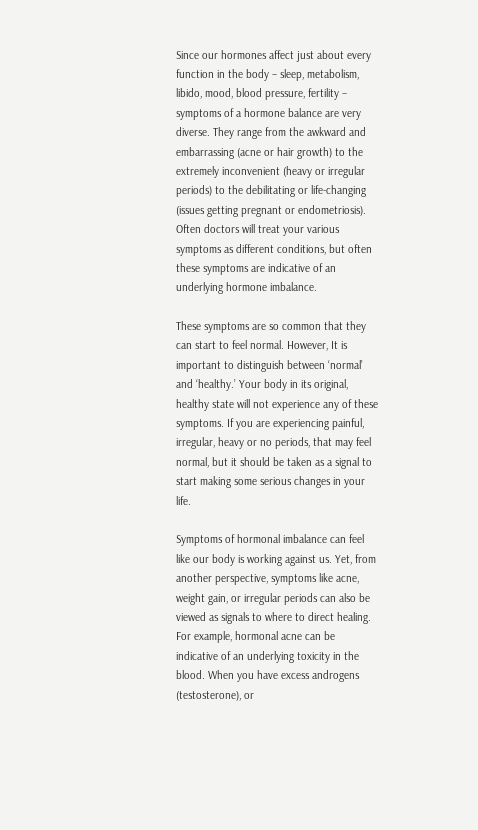Since our hormones affect just about every function in the body – sleep, metabolism, libido, mood, blood pressure, fertility – symptoms of a hormone balance are very diverse. They range from the awkward and embarrassing (acne or hair growth) to the extremely inconvenient (heavy or irregular periods) to the debilitating or life-changing (issues getting pregnant or endometriosis). Often doctors will treat your various symptoms as different conditions, but often these symptoms are indicative of an underlying hormone imbalance.

These symptoms are so common that they can start to feel normal. However, It is important to distinguish between ‘normal’ and ‘healthy.’ Your body in its original, healthy state will not experience any of these symptoms. If you are experiencing painful, irregular, heavy or no periods, that may feel normal, but it should be taken as a signal to start making some serious changes in your life.

Symptoms of hormonal imbalance can feel like our body is working against us. Yet, from another perspective, symptoms like acne, weight gain, or irregular periods can also be viewed as signals to where to direct healing. For example, hormonal acne can be indicative of an underlying toxicity in the blood. When you have excess androgens (testosterone), or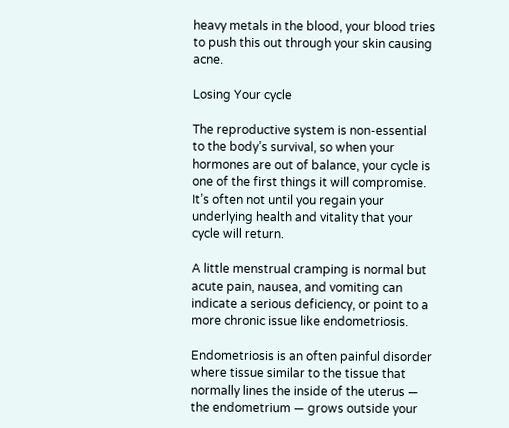heavy metals in the blood, your blood tries to push this out through your skin causing acne.

Losing Your cycle

The reproductive system is non-essential to the body’s survival, so when your hormones are out of balance, your cycle is one of the first things it will compromise. It’s often not until you regain your underlying health and vitality that your cycle will return.

A little menstrual cramping is normal but acute pain, nausea, and vomiting can indicate a serious deficiency, or point to a more chronic issue like endometriosis.

Endometriosis is an often painful disorder where tissue similar to the tissue that normally lines the inside of the uterus — the endometrium — grows outside your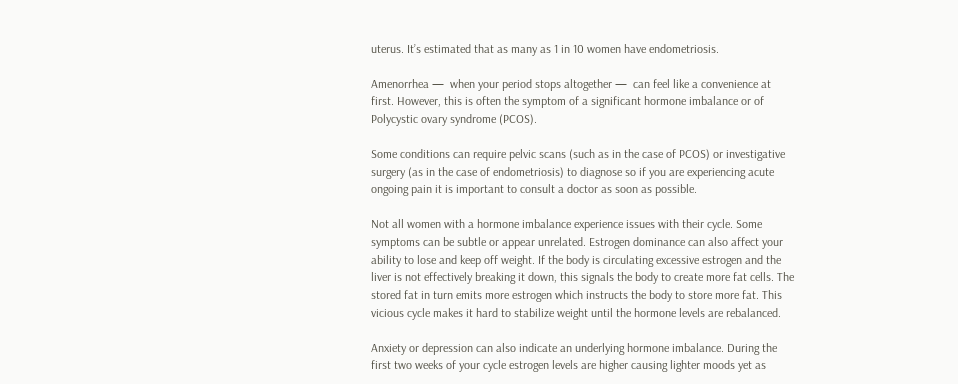uterus. It’s estimated that as many as 1 in 10 women have endometriosis.

Amenorrhea —  when your period stops altogether —  can feel like a convenience at first. However, this is often the symptom of a significant hormone imbalance or of Polycystic ovary syndrome (PCOS).

Some conditions can require pelvic scans (such as in the case of PCOS) or investigative surgery (as in the case of endometriosis) to diagnose so if you are experiencing acute ongoing pain it is important to consult a doctor as soon as possible.

Not all women with a hormone imbalance experience issues with their cycle. Some symptoms can be subtle or appear unrelated. Estrogen dominance can also affect your ability to lose and keep off weight. If the body is circulating excessive estrogen and the liver is not effectively breaking it down, this signals the body to create more fat cells. The stored fat in turn emits more estrogen which instructs the body to store more fat. This vicious cycle makes it hard to stabilize weight until the hormone levels are rebalanced.

Anxiety or depression can also indicate an underlying hormone imbalance. During the first two weeks of your cycle estrogen levels are higher causing lighter moods yet as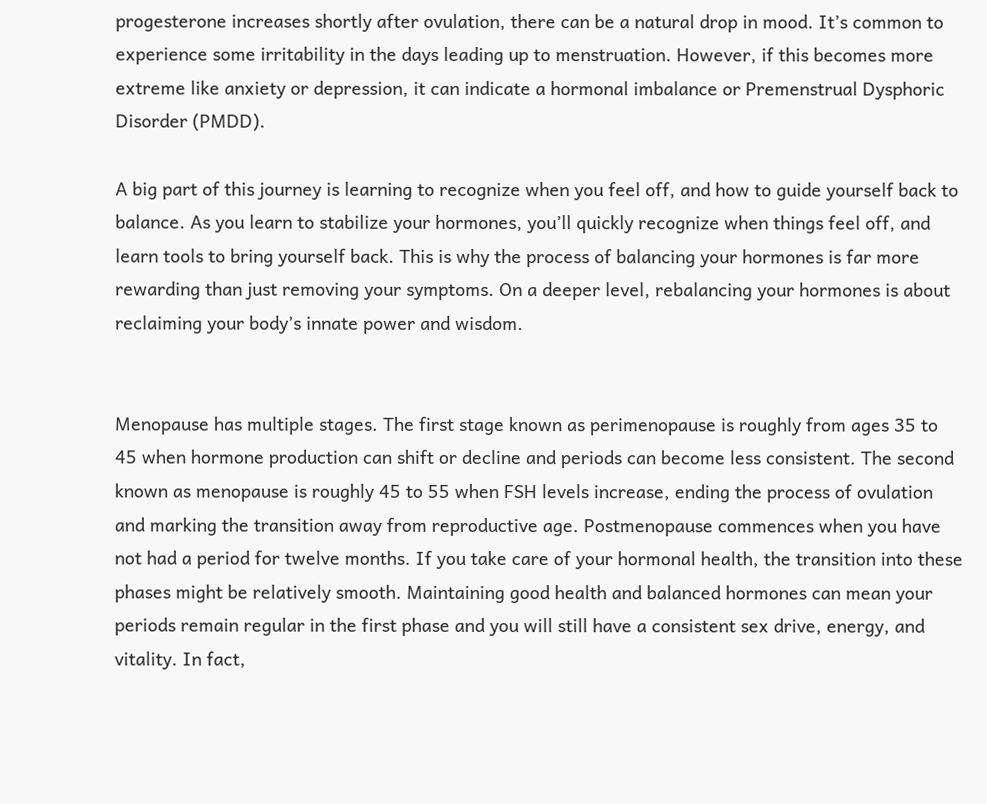progesterone increases shortly after ovulation, there can be a natural drop in mood. It’s common to experience some irritability in the days leading up to menstruation. However, if this becomes more extreme like anxiety or depression, it can indicate a hormonal imbalance or Premenstrual Dysphoric Disorder (PMDD).

A big part of this journey is learning to recognize when you feel off, and how to guide yourself back to balance. As you learn to stabilize your hormones, you’ll quickly recognize when things feel off, and learn tools to bring yourself back. This is why the process of balancing your hormones is far more rewarding than just removing your symptoms. On a deeper level, rebalancing your hormones is about reclaiming your body’s innate power and wisdom.


Menopause has multiple stages. The first stage known as perimenopause is roughly from ages 35 to 45 when hormone production can shift or decline and periods can become less consistent. The second known as menopause is roughly 45 to 55 when FSH levels increase, ending the process of ovulation and marking the transition away from reproductive age. Postmenopause commences when you have not had a period for twelve months. If you take care of your hormonal health, the transition into these phases might be relatively smooth. Maintaining good health and balanced hormones can mean your periods remain regular in the first phase and you will still have a consistent sex drive, energy, and vitality. In fact,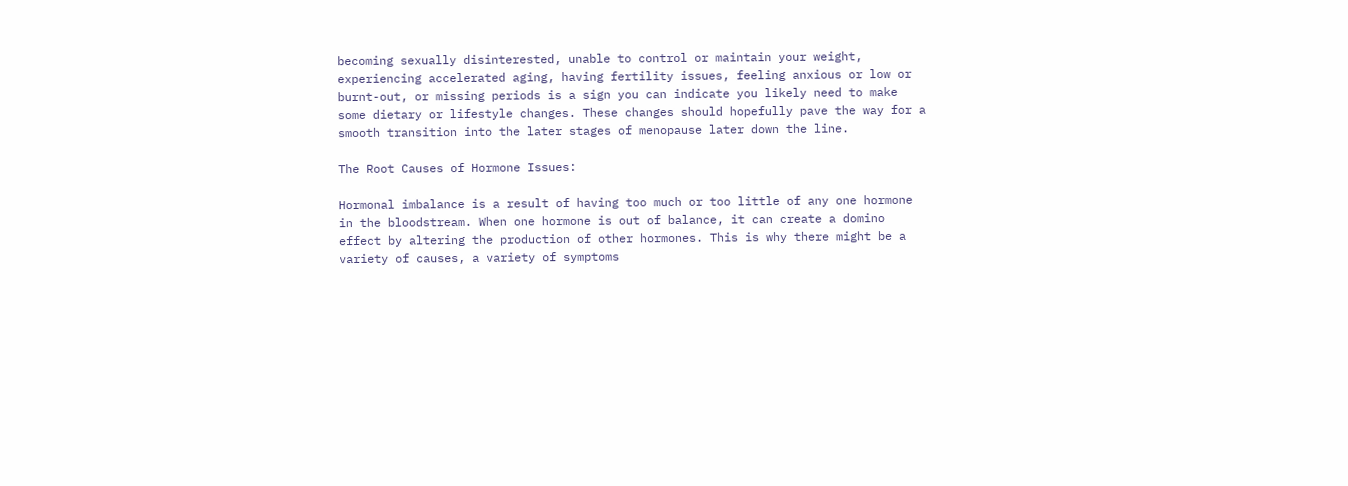becoming sexually disinterested, unable to control or maintain your weight, experiencing accelerated aging, having fertility issues, feeling anxious or low or burnt-out, or missing periods is a sign you can indicate you likely need to make some dietary or lifestyle changes. These changes should hopefully pave the way for a smooth transition into the later stages of menopause later down the line.

The Root Causes of Hormone Issues:

Hormonal imbalance is a result of having too much or too little of any one hormone in the bloodstream. When one hormone is out of balance, it can create a domino effect by altering the production of other hormones. This is why there might be a variety of causes, a variety of symptoms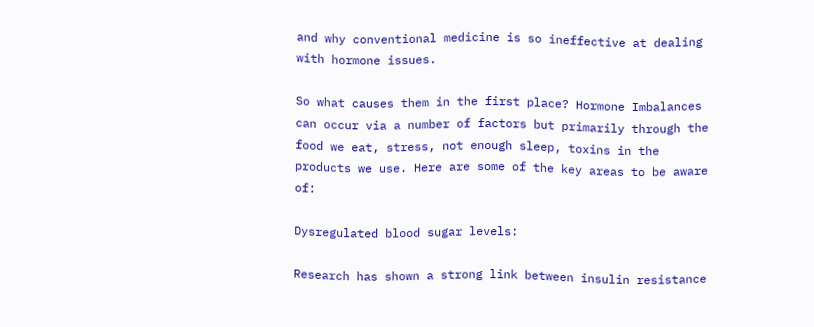and why conventional medicine is so ineffective at dealing with hormone issues.

So what causes them in the first place? Hormone Imbalances can occur via a number of factors but primarily through the food we eat, stress, not enough sleep, toxins in the products we use. Here are some of the key areas to be aware of:

Dysregulated blood sugar levels:

Research has shown a strong link between insulin resistance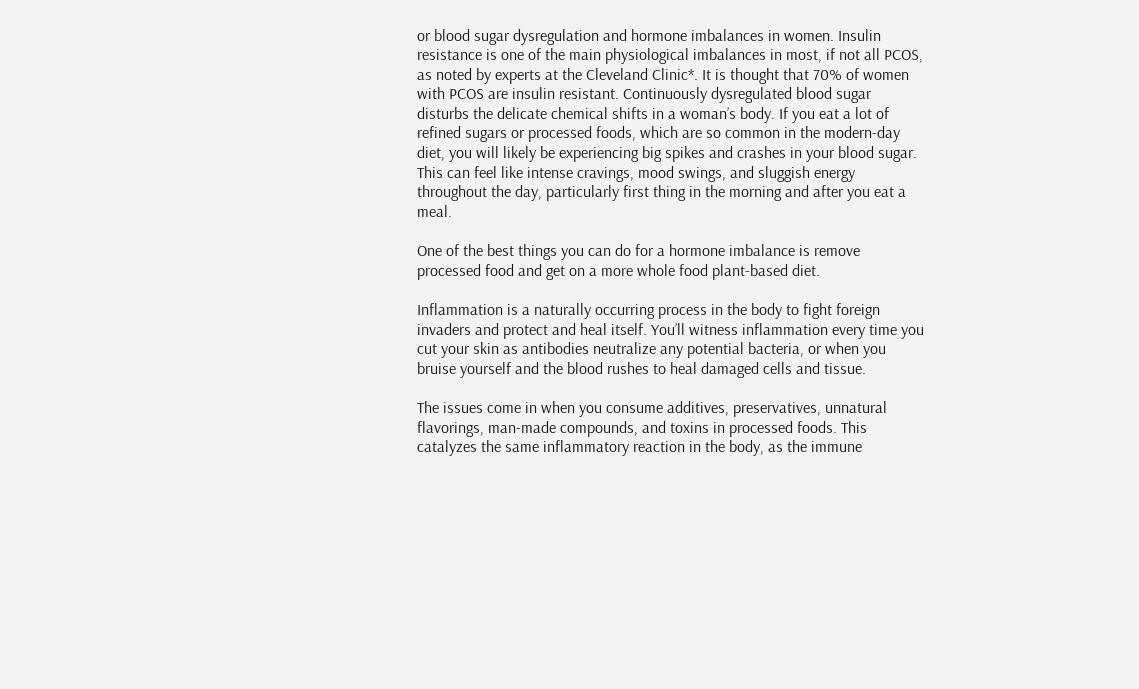or blood sugar dysregulation and hormone imbalances in women. Insulin resistance is one of the main physiological imbalances in most, if not all PCOS, as noted by experts at the Cleveland Clinic*. It is thought that 70% of women with PCOS are insulin resistant. Continuously dysregulated blood sugar disturbs the delicate chemical shifts in a woman’s body. If you eat a lot of refined sugars or processed foods, which are so common in the modern-day diet, you will likely be experiencing big spikes and crashes in your blood sugar. This can feel like intense cravings, mood swings, and sluggish energy throughout the day, particularly first thing in the morning and after you eat a meal.

One of the best things you can do for a hormone imbalance is remove processed food and get on a more whole food plant-based diet.

Inflammation is a naturally occurring process in the body to fight foreign invaders and protect and heal itself. You’ll witness inflammation every time you cut your skin as antibodies neutralize any potential bacteria, or when you bruise yourself and the blood rushes to heal damaged cells and tissue.

The issues come in when you consume additives, preservatives, unnatural flavorings, man-made compounds, and toxins in processed foods. This catalyzes the same inflammatory reaction in the body, as the immune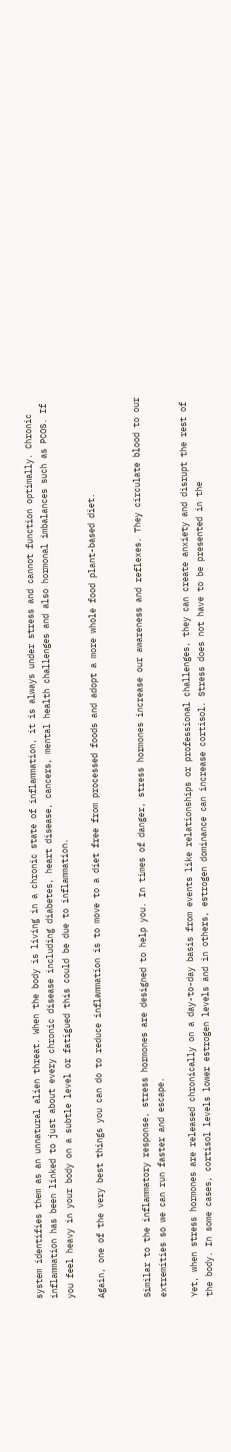system identifies them as an unnatural alien threat. When the body is living in a chronic state of inflammation, it is always under stress and cannot function optimally. Chronic inflammation has been linked to just about every chronic disease including diabetes, heart disease, cancers, mental health challenges and also hormonal imbalances such as PCOS. If you feel heavy in your body on a subtle level or fatigued this could be due to inflammation.

Again, one of the very best things you can do to reduce inflammation is to move to a diet free from processed foods and adopt a more whole food plant-based diet.


Similar to the inflammatory response, stress hormones are designed to help you. In times of danger, stress hormones increase our awareness and reflexes. They circulate blood to our extremities so we can run faster and escape.

Yet, when stress hormones are released chronically on a day-to-day basis from events like relationships or professional challenges, they can create anxiety and disrupt the rest of the body. In some cases, cortisol levels lower estrogen levels and in others, estrogen dominance can increase cortisol. Stress does not have to be presented in the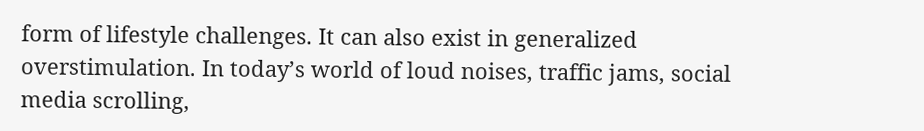form of lifestyle challenges. It can also exist in generalized overstimulation. In today’s world of loud noises, traffic jams, social media scrolling,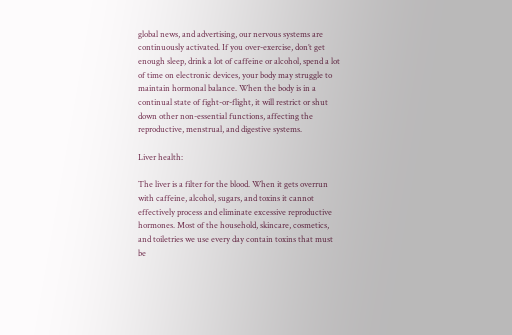global news, and advertising, our nervous systems are continuously activated. If you over-exercise, don’t get enough sleep, drink a lot of caffeine or alcohol, spend a lot of time on electronic devices, your body may struggle to maintain hormonal balance. When the body is in a continual state of fight-or-flight, it will restrict or shut down other non-essential functions, affecting the reproductive, menstrual, and digestive systems.

Liver health:

The liver is a filter for the blood. When it gets overrun with caffeine, alcohol, sugars, and toxins it cannot effectively process and eliminate excessive reproductive hormones. Most of the household, skincare, cosmetics, and toiletries we use every day contain toxins that must be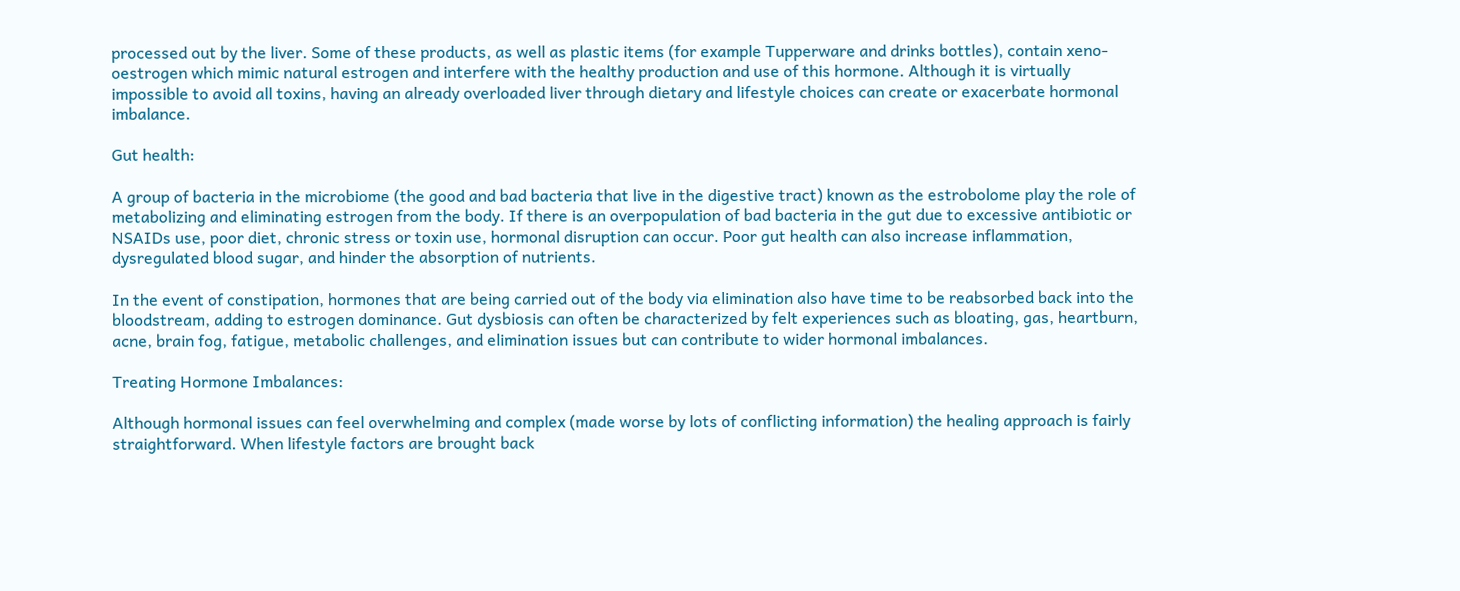processed out by the liver. Some of these products, as well as plastic items (for example Tupperware and drinks bottles), contain xeno-oestrogen which mimic natural estrogen and interfere with the healthy production and use of this hormone. Although it is virtually impossible to avoid all toxins, having an already overloaded liver through dietary and lifestyle choices can create or exacerbate hormonal imbalance.

Gut health:

A group of bacteria in the microbiome (the good and bad bacteria that live in the digestive tract) known as the estrobolome play the role of metabolizing and eliminating estrogen from the body. If there is an overpopulation of bad bacteria in the gut due to excessive antibiotic or NSAIDs use, poor diet, chronic stress or toxin use, hormonal disruption can occur. Poor gut health can also increase inflammation, dysregulated blood sugar, and hinder the absorption of nutrients.

In the event of constipation, hormones that are being carried out of the body via elimination also have time to be reabsorbed back into the bloodstream, adding to estrogen dominance. Gut dysbiosis can often be characterized by felt experiences such as bloating, gas, heartburn, acne, brain fog, fatigue, metabolic challenges, and elimination issues but can contribute to wider hormonal imbalances.

Treating Hormone Imbalances:

Although hormonal issues can feel overwhelming and complex (made worse by lots of conflicting information) the healing approach is fairly straightforward. When lifestyle factors are brought back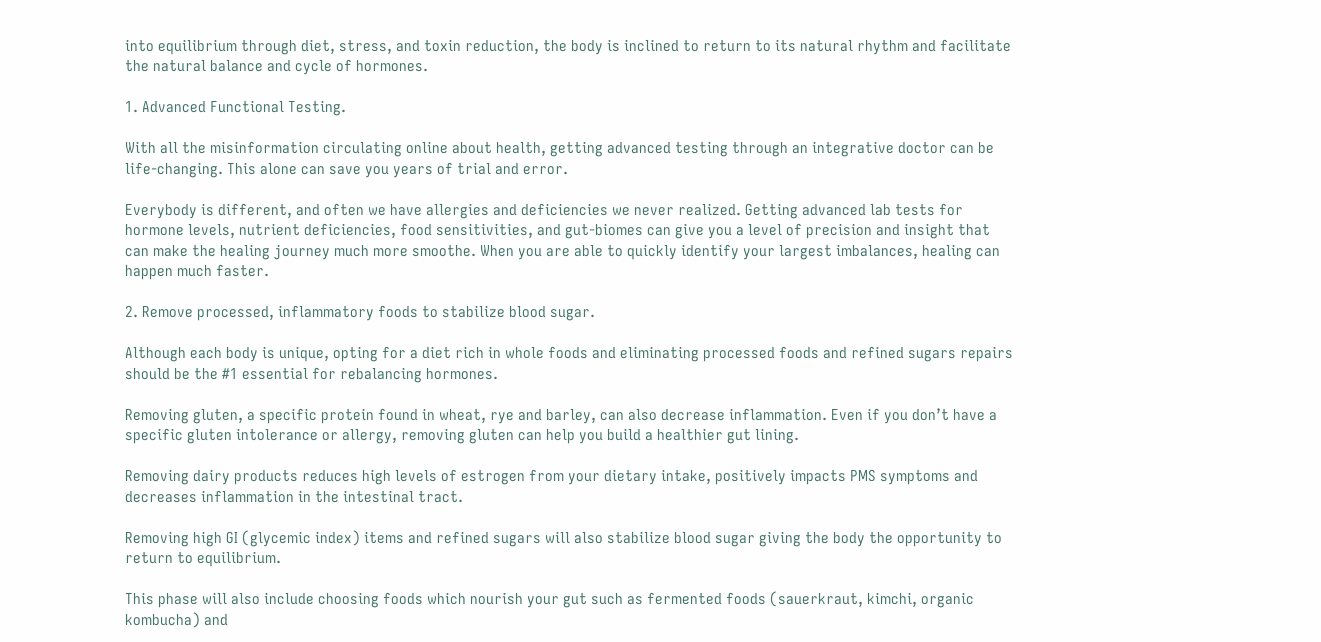into equilibrium through diet, stress, and toxin reduction, the body is inclined to return to its natural rhythm and facilitate the natural balance and cycle of hormones.

1. Advanced Functional Testing.

With all the misinformation circulating online about health, getting advanced testing through an integrative doctor can be life-changing. This alone can save you years of trial and error.

Everybody is different, and often we have allergies and deficiencies we never realized. Getting advanced lab tests for hormone levels, nutrient deficiencies, food sensitivities, and gut-biomes can give you a level of precision and insight that can make the healing journey much more smoothe. When you are able to quickly identify your largest imbalances, healing can happen much faster.

2. Remove processed, inflammatory foods to stabilize blood sugar.

Although each body is unique, opting for a diet rich in whole foods and eliminating processed foods and refined sugars repairs should be the #1 essential for rebalancing hormones.

Removing gluten, a specific protein found in wheat, rye and barley, can also decrease inflammation. Even if you don’t have a specific gluten intolerance or allergy, removing gluten can help you build a healthier gut lining.

Removing dairy products reduces high levels of estrogen from your dietary intake, positively impacts PMS symptoms and decreases inflammation in the intestinal tract.

Removing high GI (glycemic index) items and refined sugars will also stabilize blood sugar giving the body the opportunity to return to equilibrium.

This phase will also include choosing foods which nourish your gut such as fermented foods (sauerkraut, kimchi, organic kombucha) and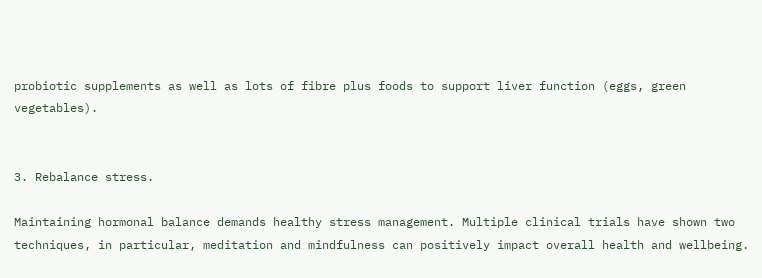probiotic supplements as well as lots of fibre plus foods to support liver function (eggs, green vegetables).


3. Rebalance stress.

Maintaining hormonal balance demands healthy stress management. Multiple clinical trials have shown two techniques, in particular, meditation and mindfulness can positively impact overall health and wellbeing.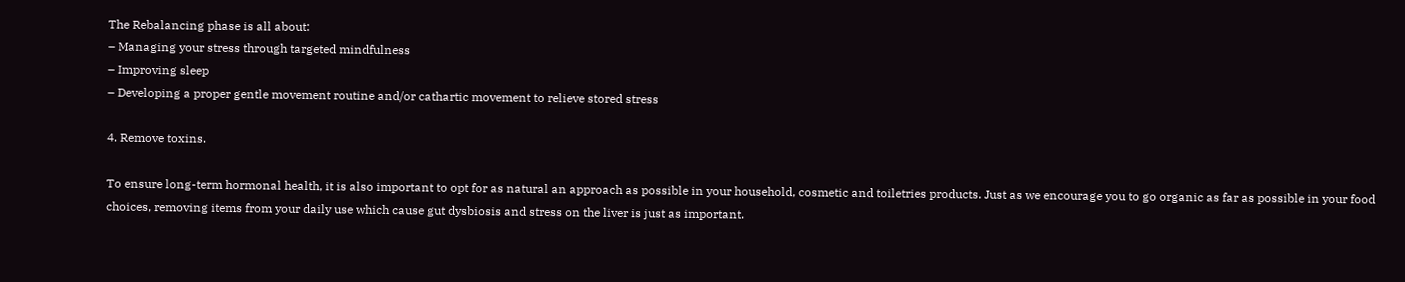The Rebalancing phase is all about:
– Managing your stress through targeted mindfulness
– Improving sleep
– Developing a proper gentle movement routine and/or cathartic movement to relieve stored stress

4. Remove toxins.

To ensure long-term hormonal health, it is also important to opt for as natural an approach as possible in your household, cosmetic and toiletries products. Just as we encourage you to go organic as far as possible in your food choices, removing items from your daily use which cause gut dysbiosis and stress on the liver is just as important.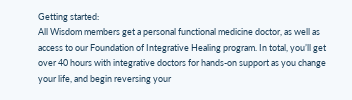Getting started:
All Wisdom members get a personal functional medicine doctor, as well as access to our Foundation of Integrative Healing program. In total, you’ll get over 40 hours with integrative doctors for hands-on support as you change your life, and begin reversing your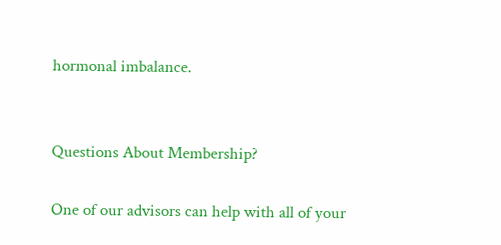hormonal imbalance.


Questions About Membership?

One of our advisors can help with all of your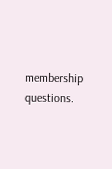membership questions.